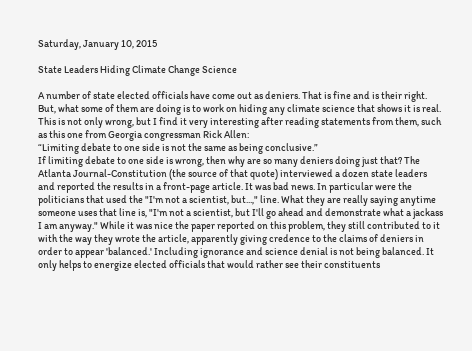Saturday, January 10, 2015

State Leaders Hiding Climate Change Science

A number of state elected officials have come out as deniers. That is fine and is their right. But, what some of them are doing is to work on hiding any climate science that shows it is real. This is not only wrong, but I find it very interesting after reading statements from them, such as this one from Georgia congressman Rick Allen:
“Limiting debate to one side is not the same as being conclusive.”
If limiting debate to one side is wrong, then why are so many deniers doing just that? The Atlanta Journal-Constitution (the source of that quote) interviewed a dozen state leaders and reported the results in a front-page article. It was bad news. In particular were the politicians that used the "I'm not a scientist, but...," line. What they are really saying anytime someone uses that line is, "I'm not a scientist, but I'll go ahead and demonstrate what a jackass I am anyway." While it was nice the paper reported on this problem, they still contributed to it with the way they wrote the article, apparently giving credence to the claims of deniers in order to appear 'balanced.' Including ignorance and science denial is not being balanced. It only helps to energize elected officials that would rather see their constituents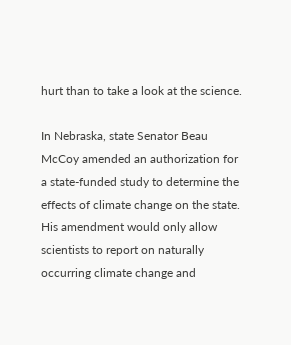hurt than to take a look at the science.

In Nebraska, state Senator Beau McCoy amended an authorization for a state-funded study to determine the effects of climate change on the state. His amendment would only allow scientists to report on naturally occurring climate change and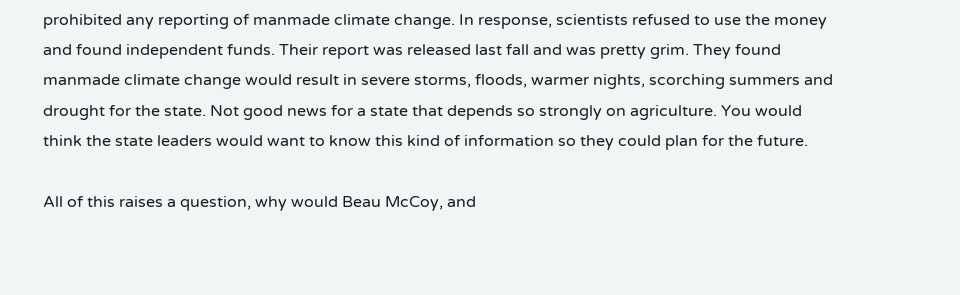prohibited any reporting of manmade climate change. In response, scientists refused to use the money and found independent funds. Their report was released last fall and was pretty grim. They found manmade climate change would result in severe storms, floods, warmer nights, scorching summers and drought for the state. Not good news for a state that depends so strongly on agriculture. You would think the state leaders would want to know this kind of information so they could plan for the future.

All of this raises a question, why would Beau McCoy, and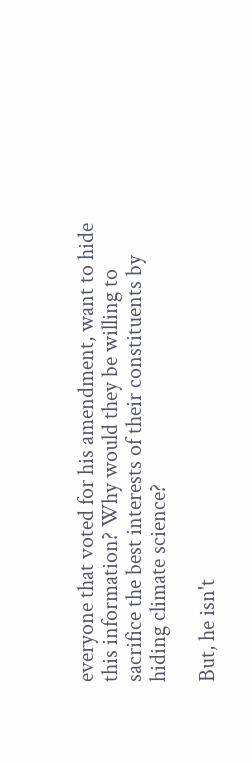everyone that voted for his amendment, want to hide this information? Why would they be willing to sacrifice the best interests of their constituents by hiding climate science?

But, he isn't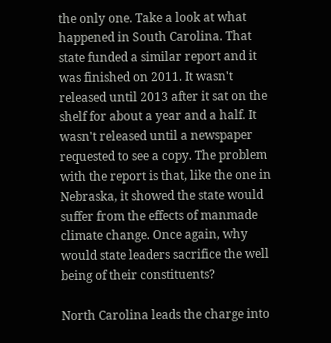the only one. Take a look at what happened in South Carolina. That state funded a similar report and it was finished on 2011. It wasn't released until 2013 after it sat on the shelf for about a year and a half. It wasn't released until a newspaper requested to see a copy. The problem with the report is that, like the one in Nebraska, it showed the state would suffer from the effects of manmade climate change. Once again, why would state leaders sacrifice the well being of their constituents?

North Carolina leads the charge into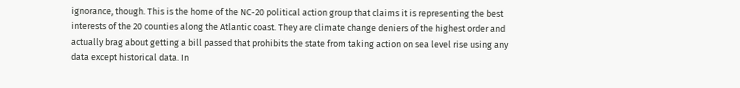ignorance, though. This is the home of the NC-20 political action group that claims it is representing the best interests of the 20 counties along the Atlantic coast. They are climate change deniers of the highest order and actually brag about getting a bill passed that prohibits the state from taking action on sea level rise using any data except historical data. In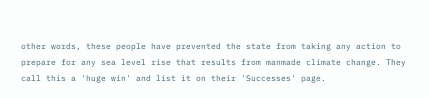other words, these people have prevented the state from taking any action to prepare for any sea level rise that results from manmade climate change. They call this a 'huge win' and list it on their 'Successes' page.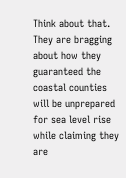Think about that. They are bragging about how they guaranteed the coastal counties will be unprepared for sea level rise while claiming they are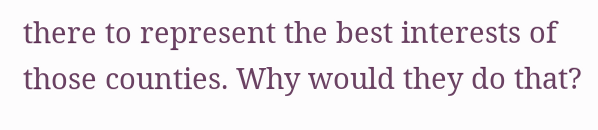there to represent the best interests of those counties. Why would they do that?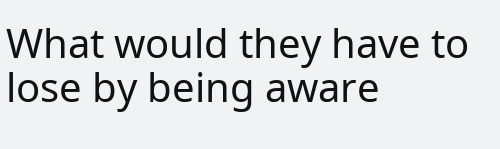What would they have to lose by being aware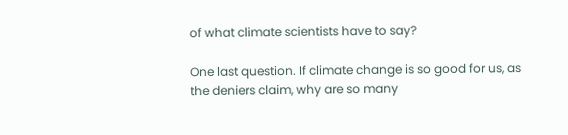of what climate scientists have to say?

One last question. If climate change is so good for us, as the deniers claim, why are so many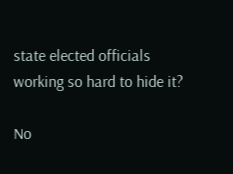state elected officials working so hard to hide it?

No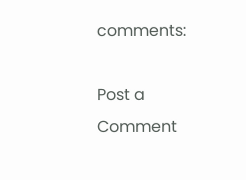comments:

Post a Comment